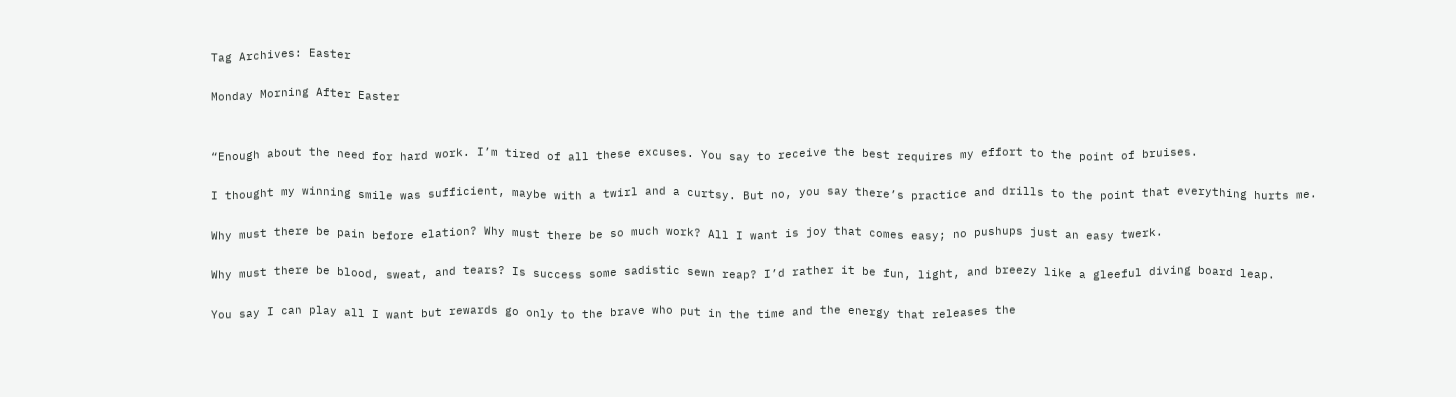Tag Archives: Easter

Monday Morning After Easter


“Enough about the need for hard work. I’m tired of all these excuses. You say to receive the best requires my effort to the point of bruises.

I thought my winning smile was sufficient, maybe with a twirl and a curtsy. But no, you say there’s practice and drills to the point that everything hurts me.

Why must there be pain before elation? Why must there be so much work? All I want is joy that comes easy; no pushups just an easy twerk.

Why must there be blood, sweat, and tears? Is success some sadistic sewn reap? I’d rather it be fun, light, and breezy like a gleeful diving board leap.

You say I can play all I want but rewards go only to the brave who put in the time and the energy that releases the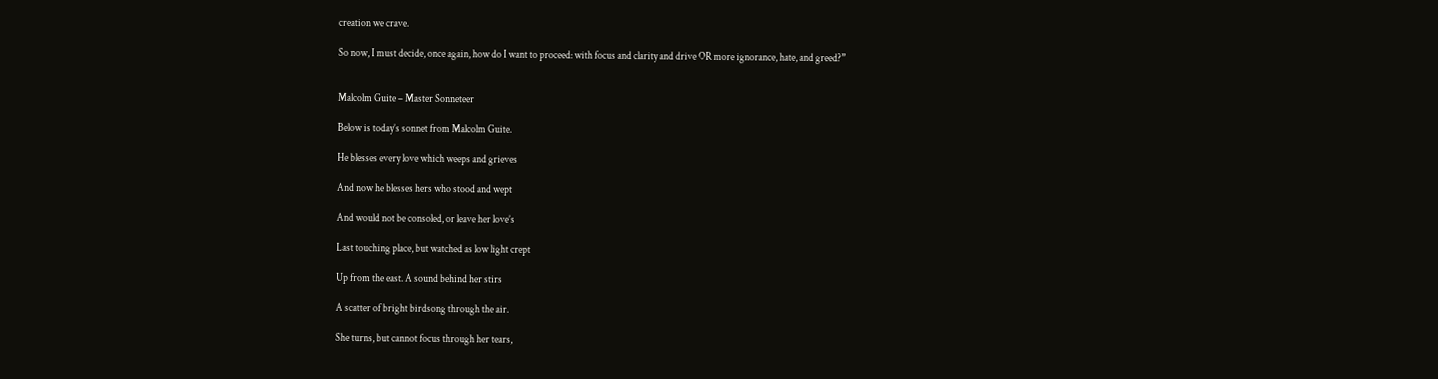creation we crave.

So now, I must decide, once again, how do I want to proceed: with focus and clarity and drive OR more ignorance, hate, and greed?”


Malcolm Guite – Master Sonneteer

Below is today’s sonnet from Malcolm Guite.

He blesses every love which weeps and grieves

And now he blesses hers who stood and wept

And would not be consoled, or leave her love’s

Last touching place, but watched as low light crept

Up from the east. A sound behind her stirs

A scatter of bright birdsong through the air.

She turns, but cannot focus through her tears,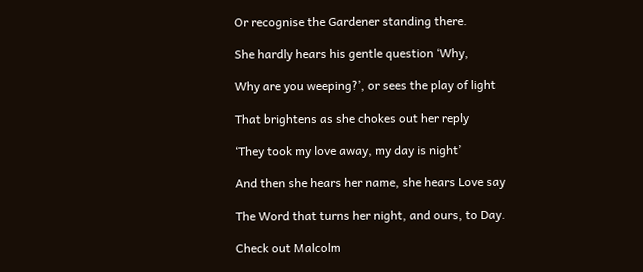Or recognise the Gardener standing there.

She hardly hears his gentle question ‘Why,

Why are you weeping?’, or sees the play of light

That brightens as she chokes out her reply

‘They took my love away, my day is night’

And then she hears her name, she hears Love say

The Word that turns her night, and ours, to Day.

Check out Malcolm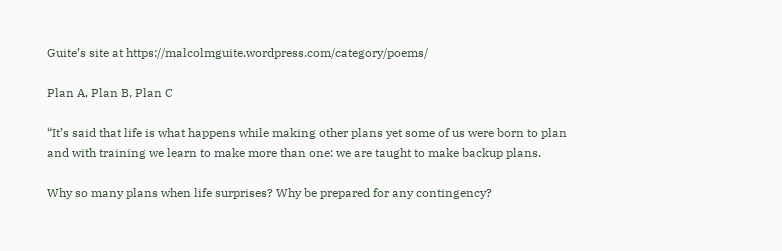Guite’s site at https://malcolmguite.wordpress.com/category/poems/

Plan A, Plan B, Plan C

“It’s said that life is what happens while making other plans yet some of us were born to plan and with training we learn to make more than one: we are taught to make backup plans.

Why so many plans when life surprises? Why be prepared for any contingency?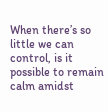When there’s so little we can control, is it possible to remain calm amidst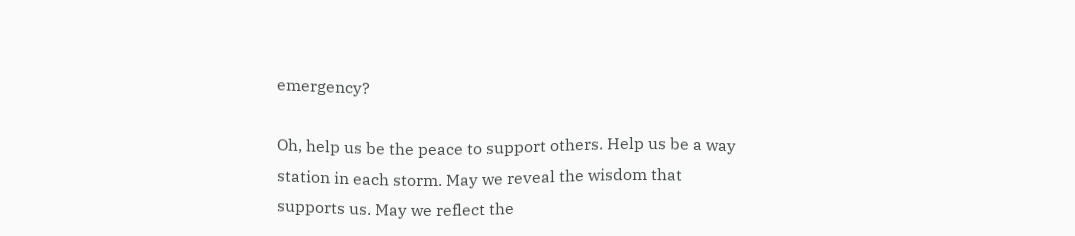emergency?

Oh, help us be the peace to support others. Help us be a way station in each storm. May we reveal the wisdom that supports us. May we reflect the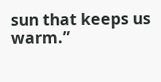sun that keeps us warm.”